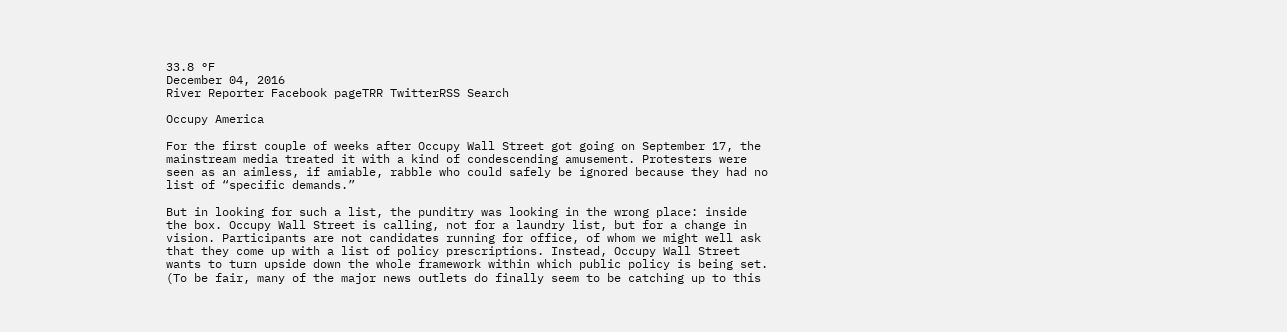33.8 °F
December 04, 2016
River Reporter Facebook pageTRR TwitterRSS Search

Occupy America

For the first couple of weeks after Occupy Wall Street got going on September 17, the mainstream media treated it with a kind of condescending amusement. Protesters were seen as an aimless, if amiable, rabble who could safely be ignored because they had no list of “specific demands.”

But in looking for such a list, the punditry was looking in the wrong place: inside the box. Occupy Wall Street is calling, not for a laundry list, but for a change in vision. Participants are not candidates running for office, of whom we might well ask that they come up with a list of policy prescriptions. Instead, Occupy Wall Street wants to turn upside down the whole framework within which public policy is being set. (To be fair, many of the major news outlets do finally seem to be catching up to this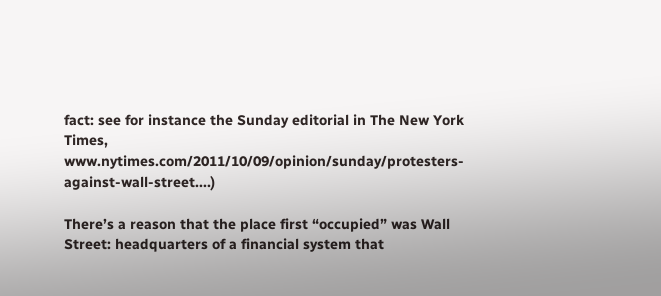fact: see for instance the Sunday editorial in The New York Times, www.nytimes.com/2011/10/09/opinion/sunday/protesters-against-wall-street....)

There’s a reason that the place first “occupied” was Wall Street: headquarters of a financial system that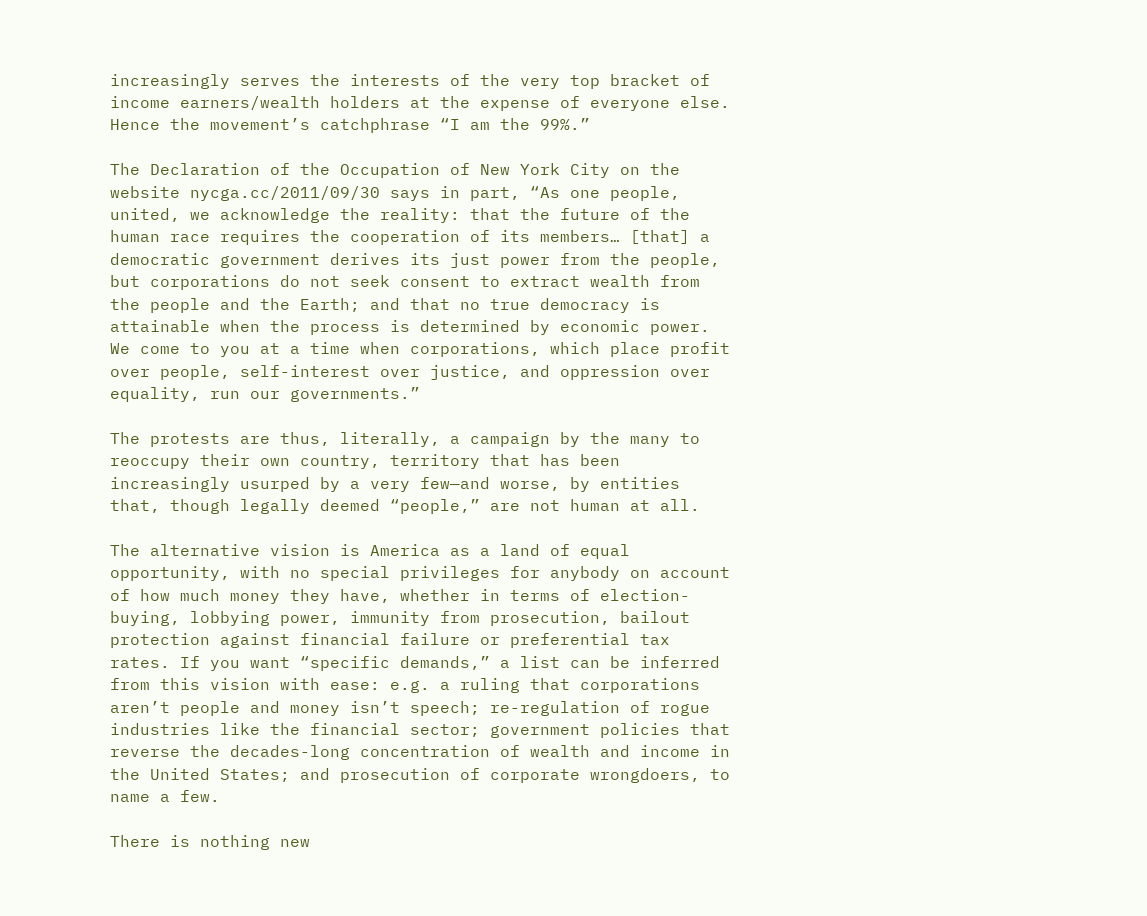increasingly serves the interests of the very top bracket of income earners/wealth holders at the expense of everyone else. Hence the movement’s catchphrase “I am the 99%.”

The Declaration of the Occupation of New York City on the website nycga.cc/2011/09/30 says in part, “As one people, united, we acknowledge the reality: that the future of the human race requires the cooperation of its members… [that] a democratic government derives its just power from the people, but corporations do not seek consent to extract wealth from the people and the Earth; and that no true democracy is attainable when the process is determined by economic power. We come to you at a time when corporations, which place profit over people, self-interest over justice, and oppression over equality, run our governments.”

The protests are thus, literally, a campaign by the many to reoccupy their own country, territory that has been increasingly usurped by a very few—and worse, by entities that, though legally deemed “people,” are not human at all.

The alternative vision is America as a land of equal opportunity, with no special privileges for anybody on account of how much money they have, whether in terms of election-buying, lobbying power, immunity from prosecution, bailout protection against financial failure or preferential tax rates. If you want “specific demands,” a list can be inferred from this vision with ease: e.g. a ruling that corporations aren’t people and money isn’t speech; re-regulation of rogue industries like the financial sector; government policies that reverse the decades-long concentration of wealth and income in the United States; and prosecution of corporate wrongdoers, to name a few.

There is nothing new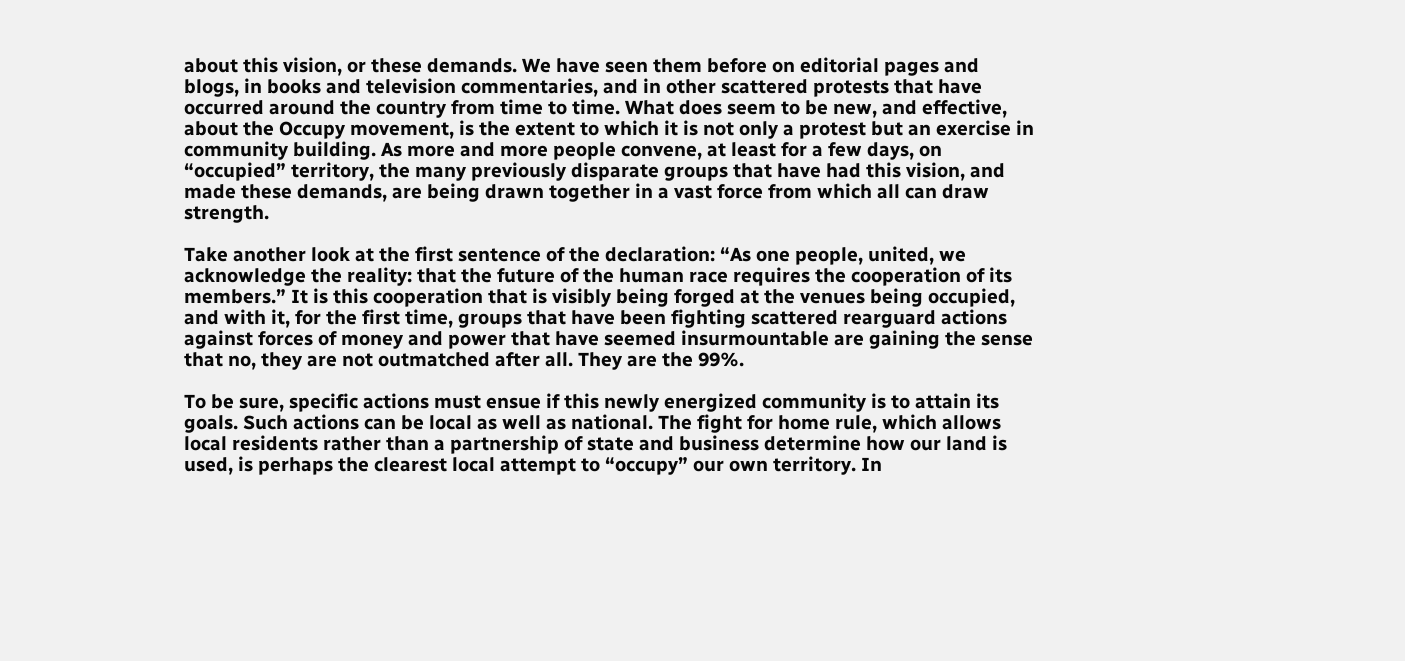about this vision, or these demands. We have seen them before on editorial pages and blogs, in books and television commentaries, and in other scattered protests that have occurred around the country from time to time. What does seem to be new, and effective, about the Occupy movement, is the extent to which it is not only a protest but an exercise in community building. As more and more people convene, at least for a few days, on “occupied” territory, the many previously disparate groups that have had this vision, and made these demands, are being drawn together in a vast force from which all can draw strength.

Take another look at the first sentence of the declaration: “As one people, united, we acknowledge the reality: that the future of the human race requires the cooperation of its members.” It is this cooperation that is visibly being forged at the venues being occupied, and with it, for the first time, groups that have been fighting scattered rearguard actions against forces of money and power that have seemed insurmountable are gaining the sense that no, they are not outmatched after all. They are the 99%.

To be sure, specific actions must ensue if this newly energized community is to attain its goals. Such actions can be local as well as national. The fight for home rule, which allows local residents rather than a partnership of state and business determine how our land is used, is perhaps the clearest local attempt to “occupy” our own territory. In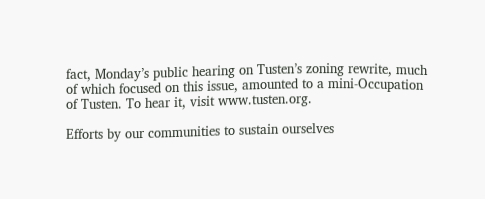fact, Monday’s public hearing on Tusten’s zoning rewrite, much of which focused on this issue, amounted to a mini-Occupation of Tusten. To hear it, visit www.tusten.org.

Efforts by our communities to sustain ourselves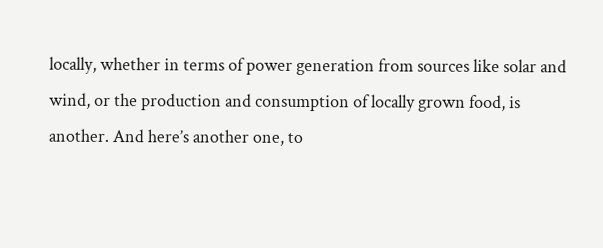locally, whether in terms of power generation from sources like solar and wind, or the production and consumption of locally grown food, is another. And here’s another one, to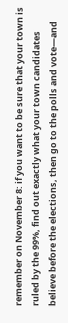remember on November 8: if you want to be sure that your town is ruled by the 99%, find out exactly what your town candidates believe before the elections, then go to the polls and vote—and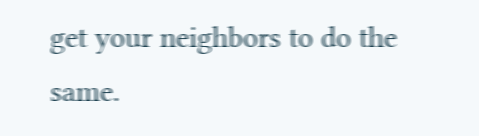get your neighbors to do the same.